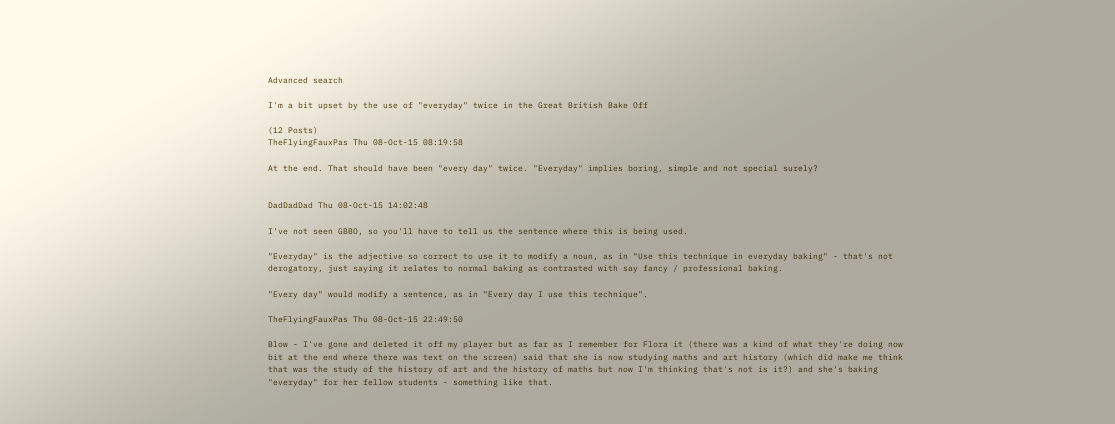Advanced search

I'm a bit upset by the use of "everyday" twice in the Great British Bake Off

(12 Posts)
TheFlyingFauxPas Thu 08-Oct-15 08:19:58

At the end. That should have been "every day" twice. "Everyday" implies boring, simple and not special surely?


DadDadDad Thu 08-Oct-15 14:02:48

I've not seen GBBO, so you'll have to tell us the sentence where this is being used.

"Everyday" is the adjective so correct to use it to modify a noun, as in "Use this technique in everyday baking" - that's not derogatory, just saying it relates to normal baking as contrasted with say fancy / professional baking.

"Every day" would modify a sentence, as in "Every day I use this technique".

TheFlyingFauxPas Thu 08-Oct-15 22:49:50

Blow - I've gone and deleted it off my player but as far as I remember for Flora it (there was a kind of what they're doing now bit at the end where there was text on the screen) said that she is now studying maths and art history (which did make me think that was the study of the history of art and the history of maths but now I'm thinking that's not is it?) and she's baking "everyday" for her fellow students - something like that.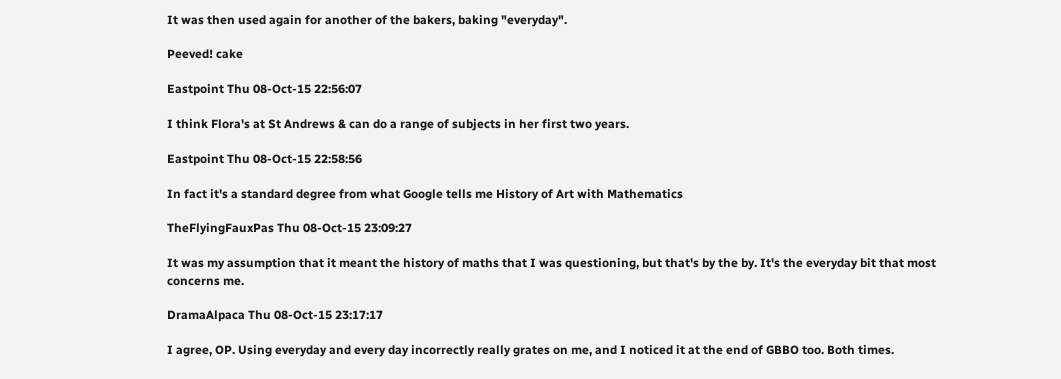It was then used again for another of the bakers, baking "everyday".

Peeved! cake

Eastpoint Thu 08-Oct-15 22:56:07

I think Flora's at St Andrews & can do a range of subjects in her first two years.

Eastpoint Thu 08-Oct-15 22:58:56

In fact it's a standard degree from what Google tells me History of Art with Mathematics

TheFlyingFauxPas Thu 08-Oct-15 23:09:27

It was my assumption that it meant the history of maths that I was questioning, but that's by the by. It's the everyday bit that most concerns me.

DramaAlpaca Thu 08-Oct-15 23:17:17

I agree, OP. Using everyday and every day incorrectly really grates on me, and I noticed it at the end of GBBO too. Both times.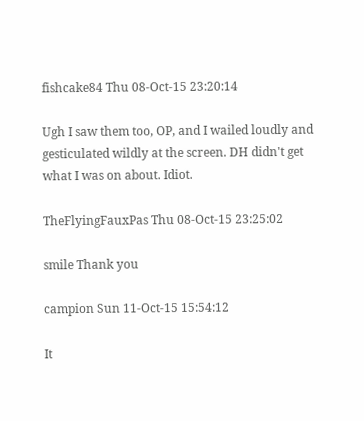fishcake84 Thu 08-Oct-15 23:20:14

Ugh I saw them too, OP, and I wailed loudly and gesticulated wildly at the screen. DH didn't get what I was on about. Idiot.

TheFlyingFauxPas Thu 08-Oct-15 23:25:02

smile Thank you

campion Sun 11-Oct-15 15:54:12

It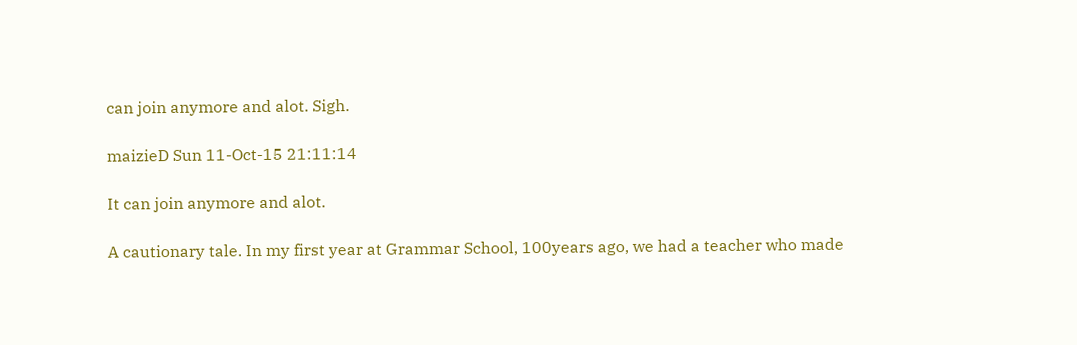can join anymore and alot. Sigh.

maizieD Sun 11-Oct-15 21:11:14

It can join anymore and alot.

A cautionary tale. In my first year at Grammar School, 100years ago, we had a teacher who made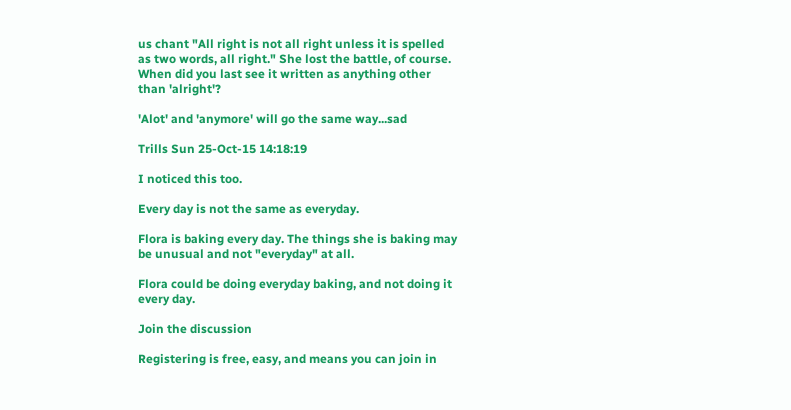us chant "All right is not all right unless it is spelled as two words, all right." She lost the battle, of course. When did you last see it written as anything other than 'alright'?

'Alot' and 'anymore' will go the same way...sad

Trills Sun 25-Oct-15 14:18:19

I noticed this too.

Every day is not the same as everyday.

Flora is baking every day. The things she is baking may be unusual and not "everyday" at all.

Flora could be doing everyday baking, and not doing it every day.

Join the discussion

Registering is free, easy, and means you can join in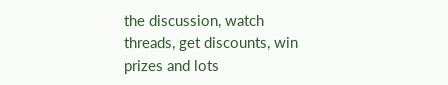the discussion, watch threads, get discounts, win prizes and lots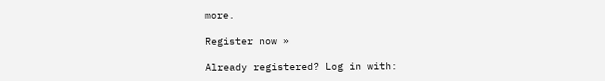more.

Register now »

Already registered? Log in with: